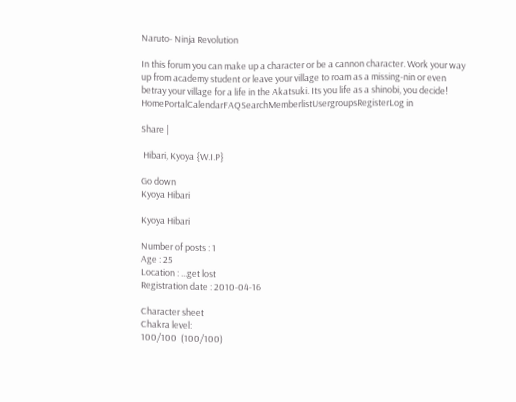Naruto- Ninja Revolution

In this forum you can make up a character or be a cannon character. Work your way up from academy student or leave your village to roam as a missing-nin or even betray your village for a life in the Akatsuki. Its you life as a shinobi, you decide!
HomePortalCalendarFAQSearchMemberlistUsergroupsRegisterLog in

Share |

 Hibari, Kyoya {W.I.P}

Go down
Kyoya Hibari

Kyoya Hibari

Number of posts : 1
Age : 25
Location : ...get lost
Registration date : 2010-04-16

Character sheet
Chakra level:
100/100  (100/100)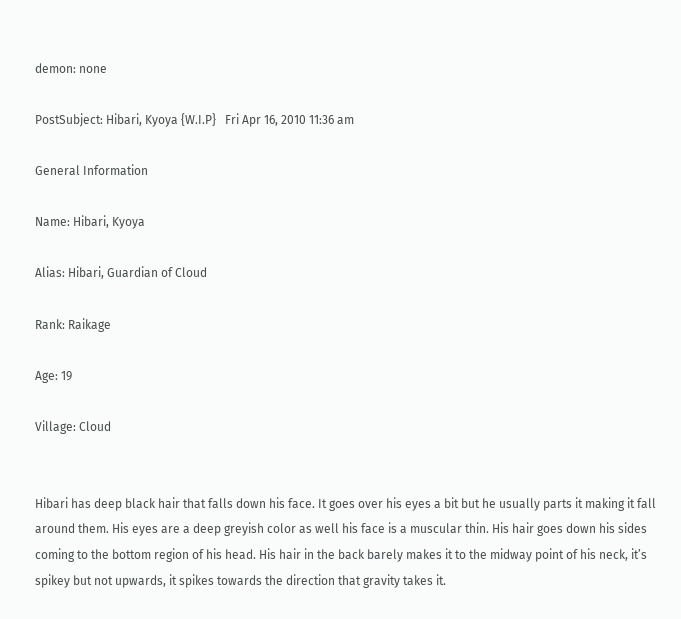demon: none

PostSubject: Hibari, Kyoya {W.I.P}   Fri Apr 16, 2010 11:36 am

General Information

Name: Hibari, Kyoya

Alias: Hibari, Guardian of Cloud

Rank: Raikage

Age: 19

Village: Cloud


Hibari has deep black hair that falls down his face. It goes over his eyes a bit but he usually parts it making it fall around them. His eyes are a deep greyish color as well his face is a muscular thin. His hair goes down his sides coming to the bottom region of his head. His hair in the back barely makes it to the midway point of his neck, it’s spikey but not upwards, it spikes towards the direction that gravity takes it.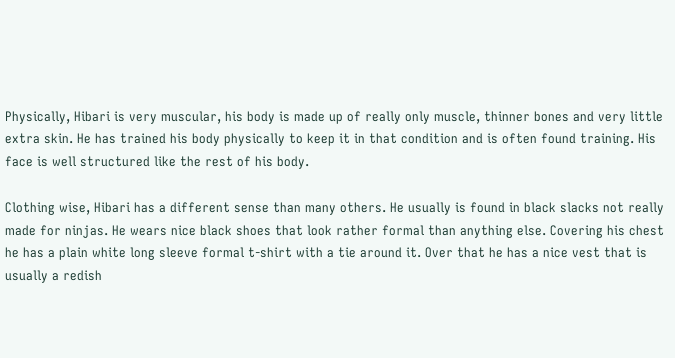Physically, Hibari is very muscular, his body is made up of really only muscle, thinner bones and very little extra skin. He has trained his body physically to keep it in that condition and is often found training. His face is well structured like the rest of his body.

Clothing wise, Hibari has a different sense than many others. He usually is found in black slacks not really made for ninjas. He wears nice black shoes that look rather formal than anything else. Covering his chest he has a plain white long sleeve formal t-shirt with a tie around it. Over that he has a nice vest that is usually a redish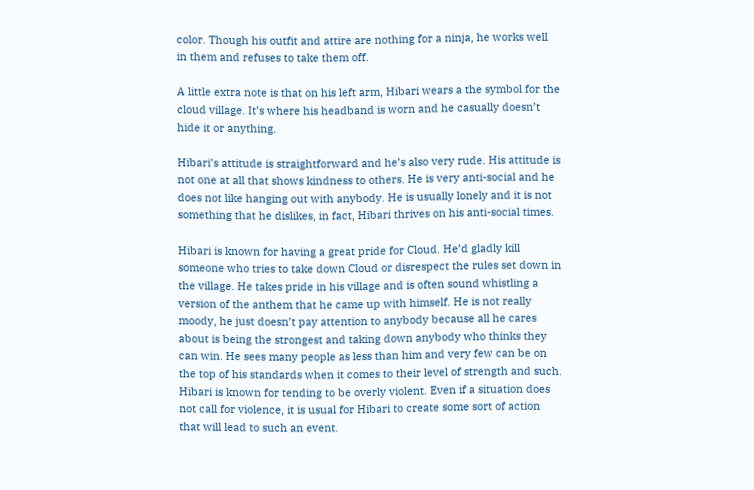color. Though his outfit and attire are nothing for a ninja, he works well in them and refuses to take them off.

A little extra note is that on his left arm, Hibari wears a the symbol for the cloud village. It’s where his headband is worn and he casually doesn’t hide it or anything.

Hibari’s attitude is straightforward and he’s also very rude. His attitude is not one at all that shows kindness to others. He is very anti-social and he does not like hanging out with anybody. He is usually lonely and it is not something that he dislikes, in fact, Hibari thrives on his anti-social times.

Hibari is known for having a great pride for Cloud. He’d gladly kill someone who tries to take down Cloud or disrespect the rules set down in the village. He takes pride in his village and is often sound whistling a version of the anthem that he came up with himself. He is not really moody, he just doesn’t pay attention to anybody because all he cares about is being the strongest and taking down anybody who thinks they can win. He sees many people as less than him and very few can be on the top of his standards when it comes to their level of strength and such.
Hibari is known for tending to be overly violent. Even if a situation does not call for violence, it is usual for Hibari to create some sort of action that will lead to such an event.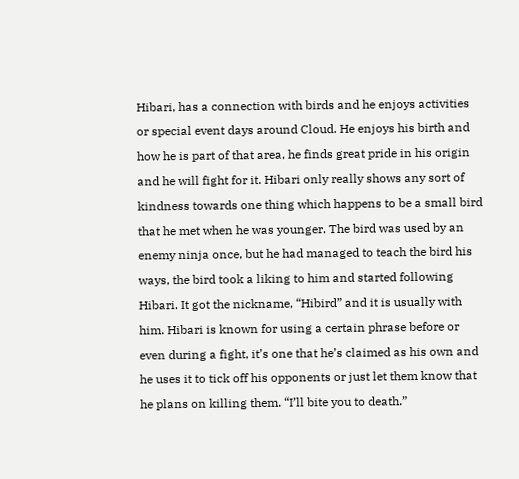Hibari, has a connection with birds and he enjoys activities or special event days around Cloud. He enjoys his birth and how he is part of that area, he finds great pride in his origin and he will fight for it. Hibari only really shows any sort of kindness towards one thing which happens to be a small bird that he met when he was younger. The bird was used by an enemy ninja once, but he had managed to teach the bird his ways, the bird took a liking to him and started following Hibari. It got the nickname, “Hibird” and it is usually with him. Hibari is known for using a certain phrase before or even during a fight, it’s one that he’s claimed as his own and he uses it to tick off his opponents or just let them know that he plans on killing them. “I’ll bite you to death.”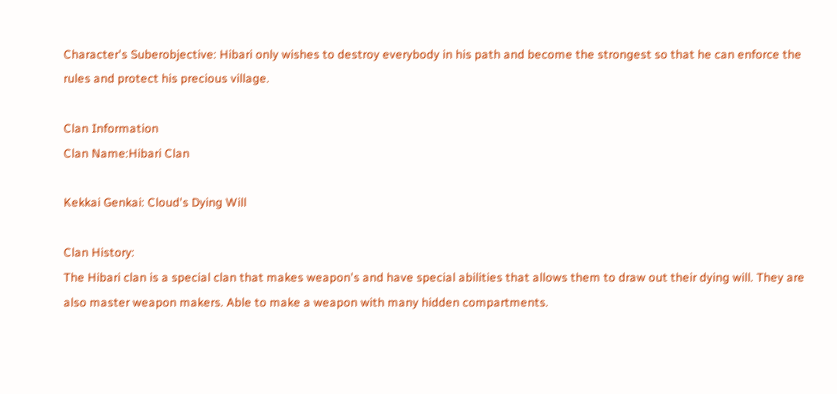Character's Suberobjective: Hibari only wishes to destroy everybody in his path and become the strongest so that he can enforce the rules and protect his precious village.

Clan Information
Clan Name:Hibari Clan

Kekkai Genkai: Cloud's Dying Will

Clan History:
The Hibari clan is a special clan that makes weapon's and have special abilities that allows them to draw out their dying will. They are also master weapon makers. Able to make a weapon with many hidden compartments.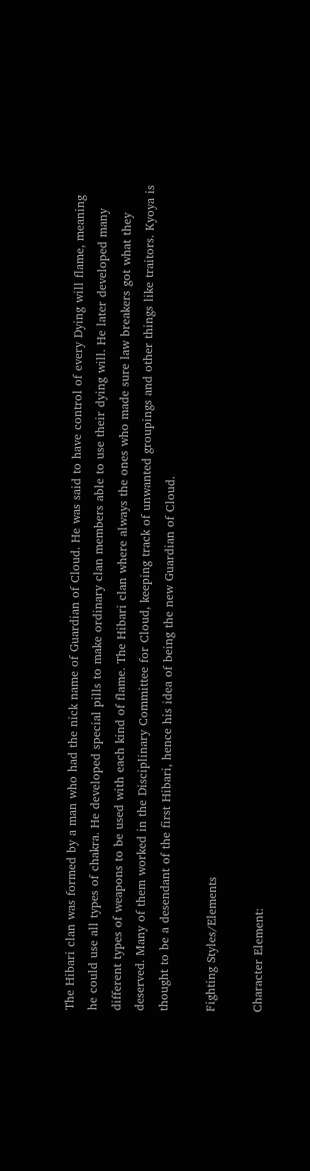The Hibari clan was formed by a man who had the nick name of Guardian of Cloud. He was said to have control of every Dying will flame, meaning he could use all types of chakra. He developed special pills to make ordinary clan members able to use their dying will. He later developed many different types of weapons to be used with each kind of flame. The Hibari clan where always the ones who made sure law breakers got what they deserved. Many of them worked in the Disciplinary Committee for Cloud, keeping track of unwanted groupings and other things like traitors. Kyoya is thought to be a desendant of the first Hibari, hence his idea of being the new Guardian of Cloud.

Fighting Styles/Elements

Character Element: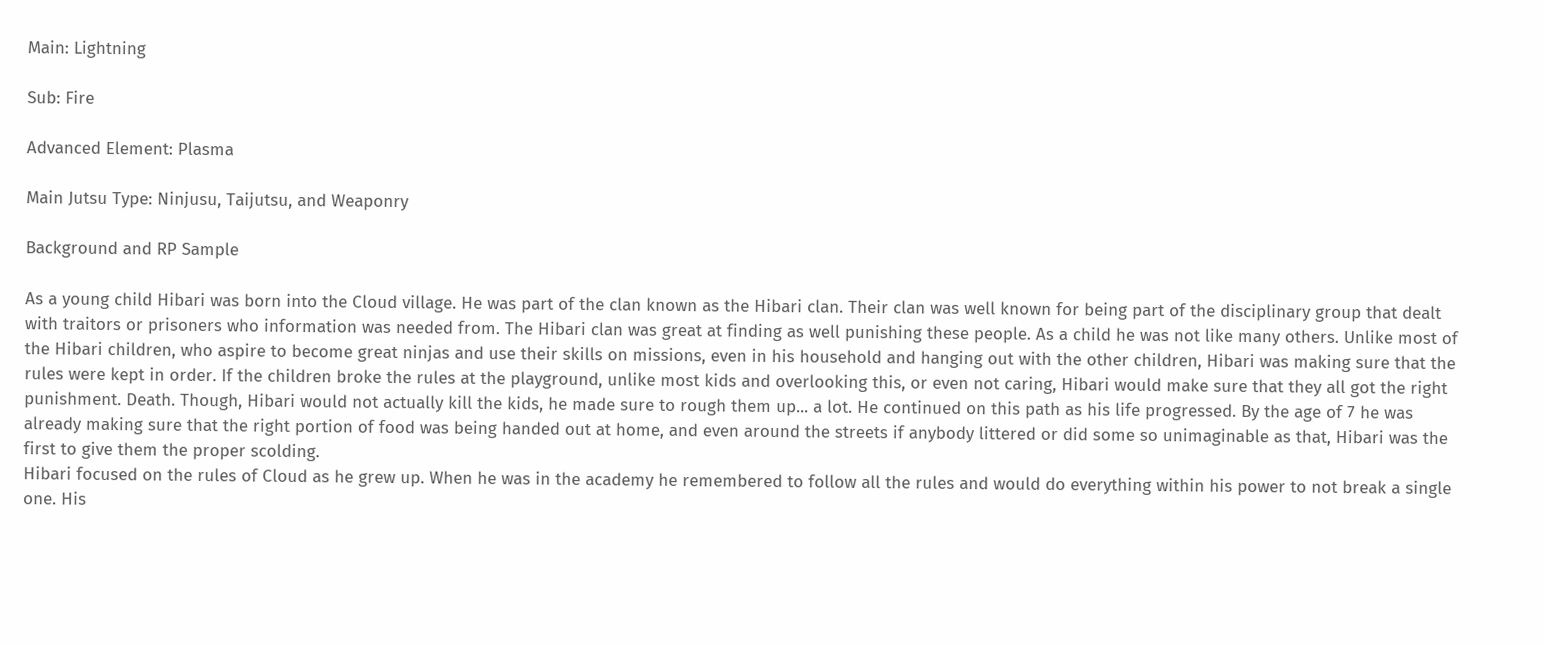Main: Lightning

Sub: Fire

Advanced Element: Plasma

Main Jutsu Type: Ninjusu, Taijutsu, and Weaponry

Background and RP Sample

As a young child Hibari was born into the Cloud village. He was part of the clan known as the Hibari clan. Their clan was well known for being part of the disciplinary group that dealt with traitors or prisoners who information was needed from. The Hibari clan was great at finding as well punishing these people. As a child he was not like many others. Unlike most of the Hibari children, who aspire to become great ninjas and use their skills on missions, even in his household and hanging out with the other children, Hibari was making sure that the rules were kept in order. If the children broke the rules at the playground, unlike most kids and overlooking this, or even not caring, Hibari would make sure that they all got the right punishment. Death. Though, Hibari would not actually kill the kids, he made sure to rough them up... a lot. He continued on this path as his life progressed. By the age of 7 he was already making sure that the right portion of food was being handed out at home, and even around the streets if anybody littered or did some so unimaginable as that, Hibari was the first to give them the proper scolding.
Hibari focused on the rules of Cloud as he grew up. When he was in the academy he remembered to follow all the rules and would do everything within his power to not break a single one. His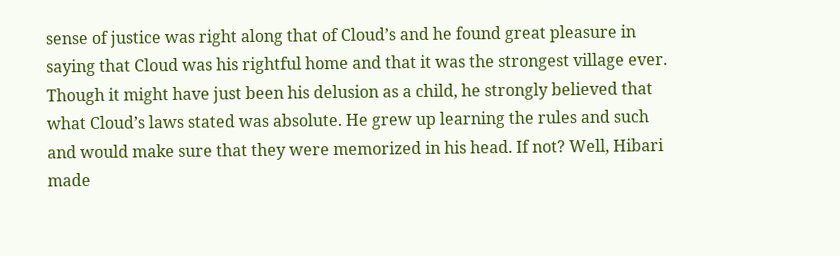sense of justice was right along that of Cloud’s and he found great pleasure in saying that Cloud was his rightful home and that it was the strongest village ever. Though it might have just been his delusion as a child, he strongly believed that what Cloud’s laws stated was absolute. He grew up learning the rules and such and would make sure that they were memorized in his head. If not? Well, Hibari made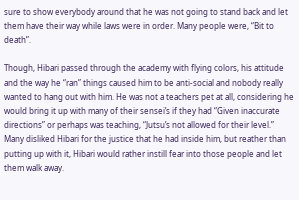sure to show everybody around that he was not going to stand back and let them have their way while laws were in order. Many people were, “Bit to death”.

Though, Hibari passed through the academy with flying colors, his attitude and the way he “ran” things caused him to be anti-social and nobody really wanted to hang out with him. He was not a teachers pet at all, considering he would bring it up with many of their sensei’s if they had “Given inaccurate directions” or perhaps was teaching, “Jutsu’s not allowed for their level.” Many disliked Hibari for the justice that he had inside him, but reather than putting up with it, Hibari would rather instill fear into those people and let them walk away.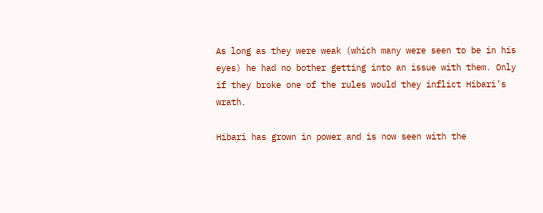As long as they were weak (which many were seen to be in his eyes) he had no bother getting into an issue with them. Only if they broke one of the rules would they inflict Hibari’s wrath.

Hibari has grown in power and is now seen with the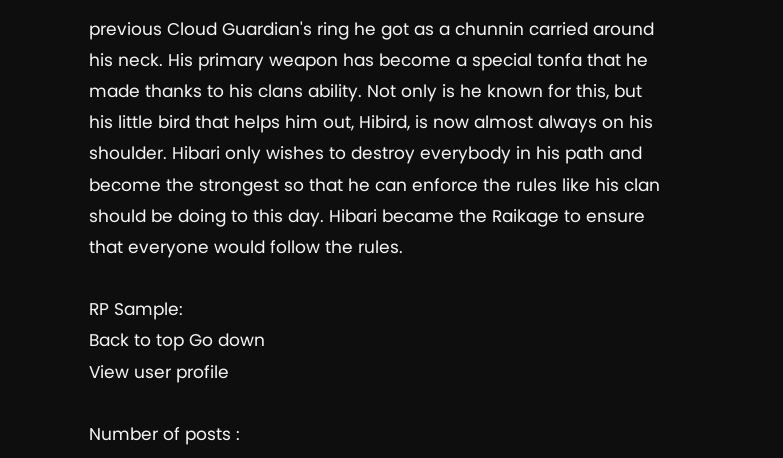previous Cloud Guardian's ring he got as a chunnin carried around his neck. His primary weapon has become a special tonfa that he made thanks to his clans ability. Not only is he known for this, but his little bird that helps him out, Hibird, is now almost always on his shoulder. Hibari only wishes to destroy everybody in his path and become the strongest so that he can enforce the rules like his clan should be doing to this day. Hibari became the Raikage to ensure that everyone would follow the rules.

RP Sample:
Back to top Go down
View user profile

Number of posts :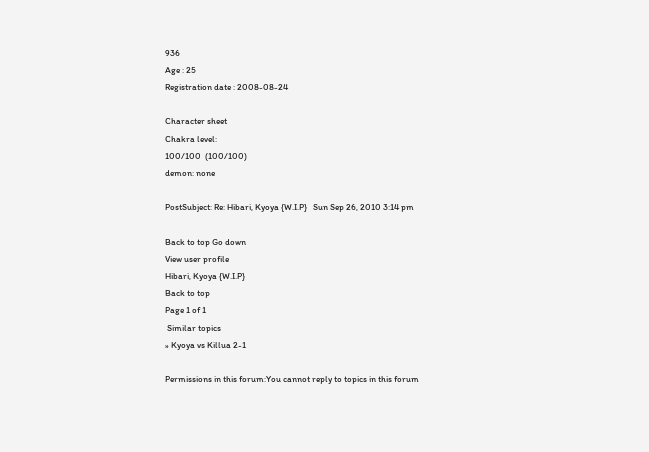936
Age : 25
Registration date : 2008-08-24

Character sheet
Chakra level:
100/100  (100/100)
demon: none

PostSubject: Re: Hibari, Kyoya {W.I.P}   Sun Sep 26, 2010 3:14 pm

Back to top Go down
View user profile
Hibari, Kyoya {W.I.P}
Back to top
Page 1 of 1
 Similar topics
» Kyoya vs Killua 2-1

Permissions in this forum:You cannot reply to topics in this forum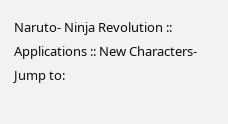Naruto- Ninja Revolution :: Applications :: New Characters-
Jump to: